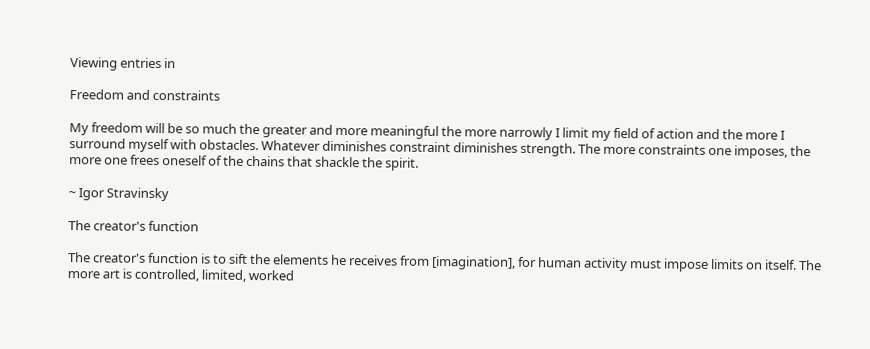Viewing entries in

Freedom and constraints

My freedom will be so much the greater and more meaningful the more narrowly I limit my field of action and the more I surround myself with obstacles. Whatever diminishes constraint diminishes strength. The more constraints one imposes, the more one frees oneself of the chains that shackle the spirit.

~ Igor Stravinsky

The creator's function

The creator's function is to sift the elements he receives from [imagination], for human activity must impose limits on itself. The more art is controlled, limited, worked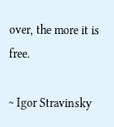over, the more it is free.

~ Igor Stravinsky